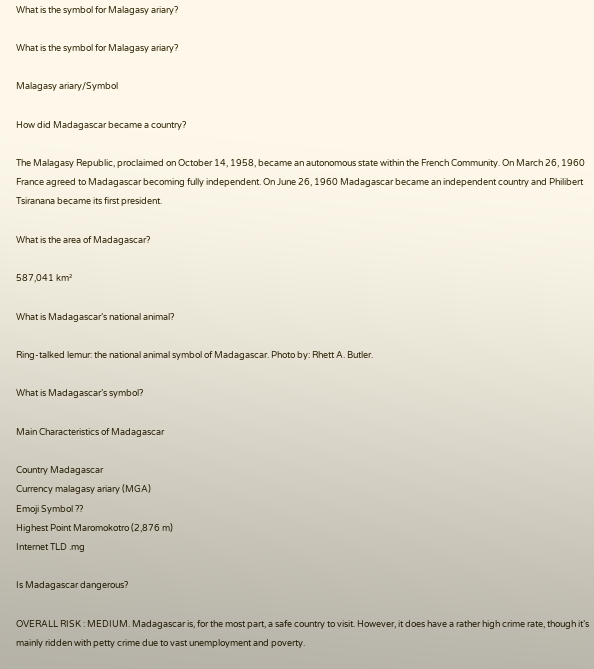What is the symbol for Malagasy ariary?

What is the symbol for Malagasy ariary?

Malagasy ariary/Symbol

How did Madagascar became a country?

The Malagasy Republic, proclaimed on October 14, 1958, became an autonomous state within the French Community. On March 26, 1960 France agreed to Madagascar becoming fully independent. On June 26, 1960 Madagascar became an independent country and Philibert Tsiranana became its first president.

What is the area of Madagascar?

587,041 km²

What is Madagascar’s national animal?

Ring-talked lemur: the national animal symbol of Madagascar. Photo by: Rhett A. Butler.

What is Madagascar’s symbol?

Main Characteristics of Madagascar

Country Madagascar
Currency malagasy ariary (MGA)
Emoji Symbol ??
Highest Point Maromokotro (2,876 m)
Internet TLD .mg

Is Madagascar dangerous?

OVERALL RISK : MEDIUM. Madagascar is, for the most part, a safe country to visit. However, it does have a rather high crime rate, though it’s mainly ridden with petty crime due to vast unemployment and poverty.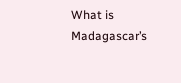What is Madagascar’s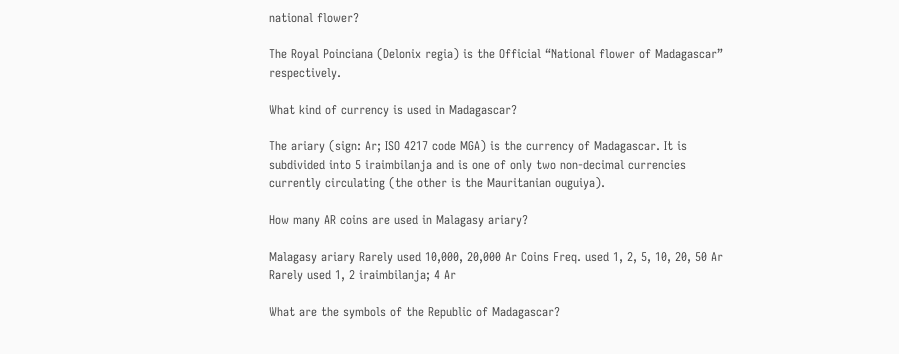national flower?

The Royal Poinciana (Delonix regia) is the Official “National flower of Madagascar” respectively.

What kind of currency is used in Madagascar?

The ariary (sign: Ar; ISO 4217 code MGA) is the currency of Madagascar. It is subdivided into 5 iraimbilanja and is one of only two non-decimal currencies currently circulating (the other is the Mauritanian ouguiya).

How many AR coins are used in Malagasy ariary?

Malagasy ariary Rarely used 10,000, 20,000 Ar Coins Freq. used 1, 2, 5, 10, 20, 50 Ar Rarely used 1, 2 iraimbilanja; 4 Ar

What are the symbols of the Republic of Madagascar?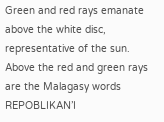Green and red rays emanate above the white disc, representative of the sun. Above the red and green rays are the Malagasy words REPOBLIKAN’I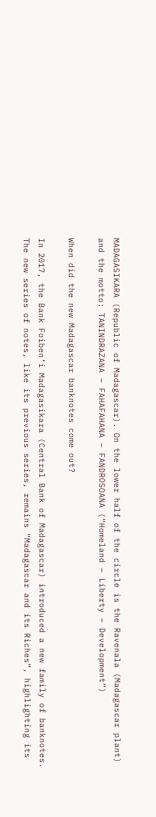MADAGASIKARA (Republic of Madagascar). On the lower half of the circle is the Ravenala (Madagascar plant) and the motto: TANINDRAZANA – FAHAFAHANA – FANDROSOANA (“Homeland – Liberty – Development”)

When did the new Madagascar banknotes come out?

In 2017, the Bank Foiben’i Madagasikara (Central Bank of Madagascar) introduced a new family of banknotes. The new series of notes, like its previous series, remains “Madagascar and its Riches”, highlighting its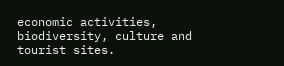economic activities, biodiversity, culture and tourist sites.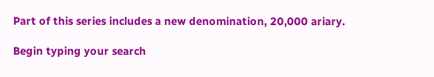Part of this series includes a new denomination, 20,000 ariary.

Begin typing your search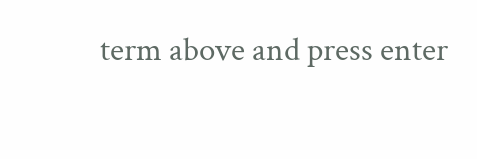term above and press enter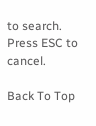to search. Press ESC to cancel.

Back To Top